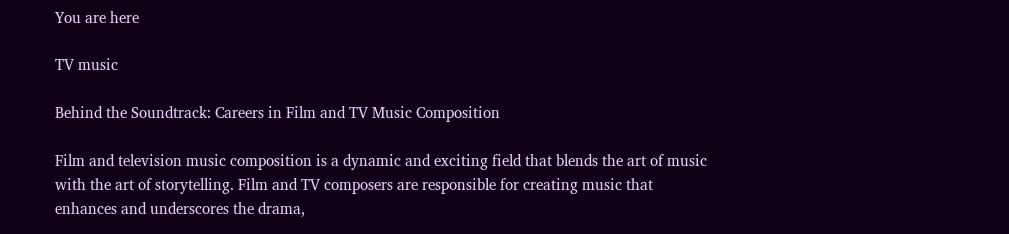You are here

TV music

Behind the Soundtrack: Careers in Film and TV Music Composition

Film and television music composition is a dynamic and exciting field that blends the art of music with the art of storytelling. Film and TV composers are responsible for creating music that enhances and underscores the drama,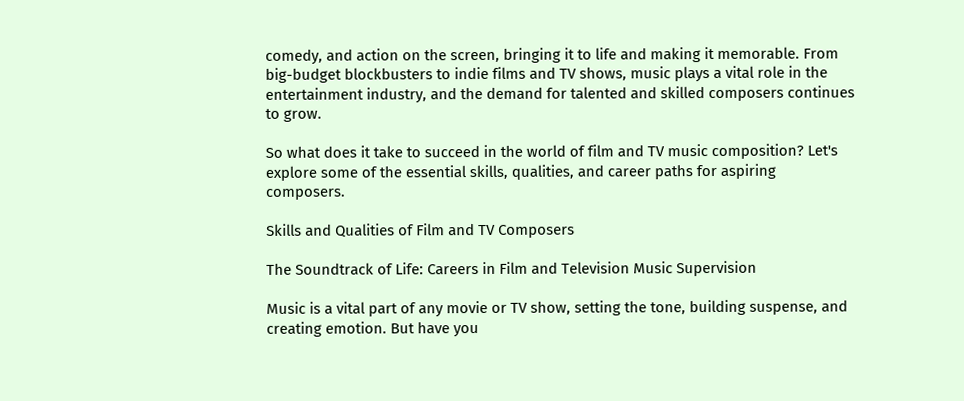comedy, and action on the screen, bringing it to life and making it memorable. From big-budget blockbusters to indie films and TV shows, music plays a vital role in the entertainment industry, and the demand for talented and skilled composers continues to grow.

So what does it take to succeed in the world of film and TV music composition? Let's explore some of the essential skills, qualities, and career paths for aspiring composers.

Skills and Qualities of Film and TV Composers

The Soundtrack of Life: Careers in Film and Television Music Supervision

Music is a vital part of any movie or TV show, setting the tone, building suspense, and creating emotion. But have you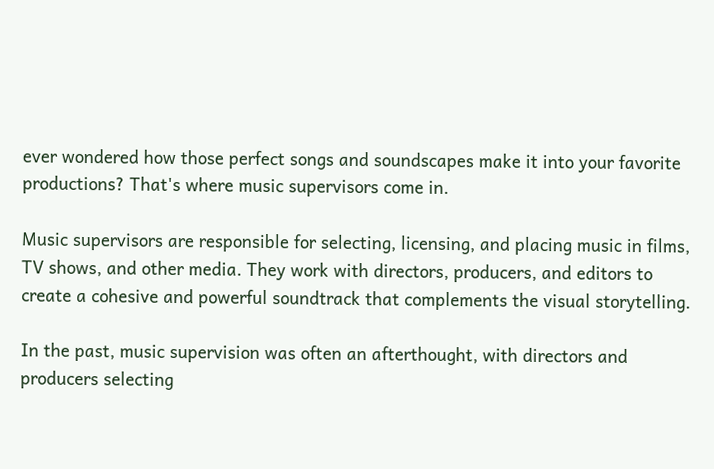ever wondered how those perfect songs and soundscapes make it into your favorite productions? That's where music supervisors come in.

Music supervisors are responsible for selecting, licensing, and placing music in films, TV shows, and other media. They work with directors, producers, and editors to create a cohesive and powerful soundtrack that complements the visual storytelling.

In the past, music supervision was often an afterthought, with directors and producers selecting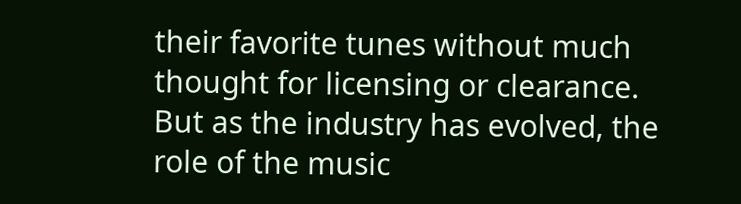their favorite tunes without much thought for licensing or clearance. But as the industry has evolved, the role of the music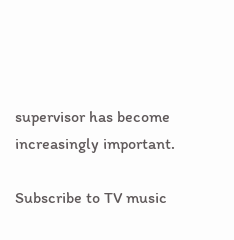supervisor has become increasingly important.

Subscribe to TV music